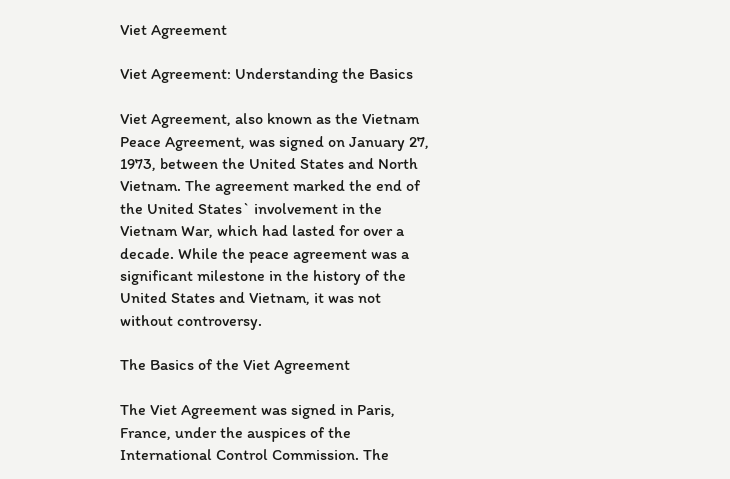Viet Agreement

Viet Agreement: Understanding the Basics

Viet Agreement, also known as the Vietnam Peace Agreement, was signed on January 27, 1973, between the United States and North Vietnam. The agreement marked the end of the United States` involvement in the Vietnam War, which had lasted for over a decade. While the peace agreement was a significant milestone in the history of the United States and Vietnam, it was not without controversy.

The Basics of the Viet Agreement

The Viet Agreement was signed in Paris, France, under the auspices of the International Control Commission. The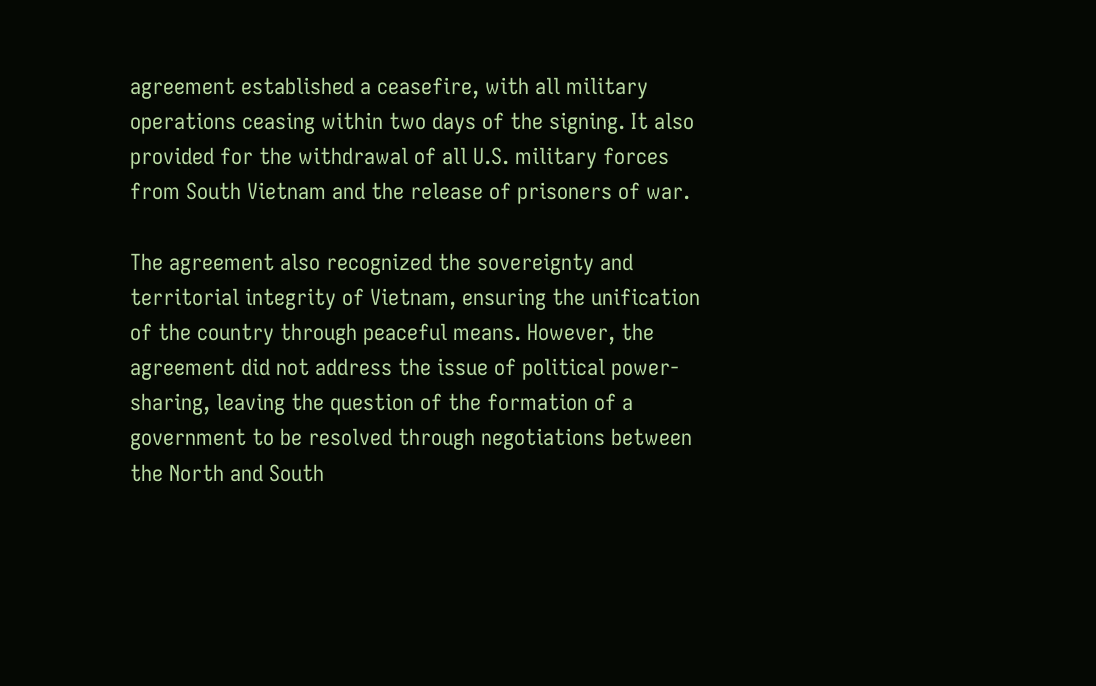agreement established a ceasefire, with all military operations ceasing within two days of the signing. It also provided for the withdrawal of all U.S. military forces from South Vietnam and the release of prisoners of war.

The agreement also recognized the sovereignty and territorial integrity of Vietnam, ensuring the unification of the country through peaceful means. However, the agreement did not address the issue of political power-sharing, leaving the question of the formation of a government to be resolved through negotiations between the North and South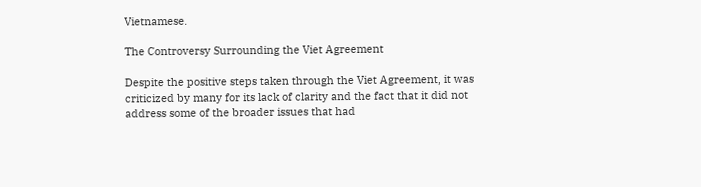Vietnamese.

The Controversy Surrounding the Viet Agreement

Despite the positive steps taken through the Viet Agreement, it was criticized by many for its lack of clarity and the fact that it did not address some of the broader issues that had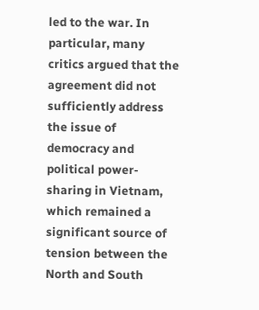led to the war. In particular, many critics argued that the agreement did not sufficiently address the issue of democracy and political power-sharing in Vietnam, which remained a significant source of tension between the North and South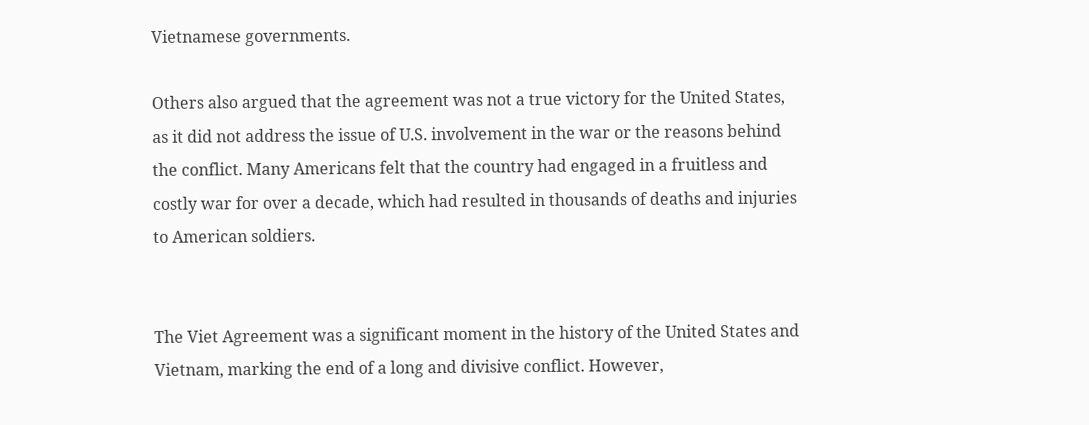Vietnamese governments.

Others also argued that the agreement was not a true victory for the United States, as it did not address the issue of U.S. involvement in the war or the reasons behind the conflict. Many Americans felt that the country had engaged in a fruitless and costly war for over a decade, which had resulted in thousands of deaths and injuries to American soldiers.


The Viet Agreement was a significant moment in the history of the United States and Vietnam, marking the end of a long and divisive conflict. However,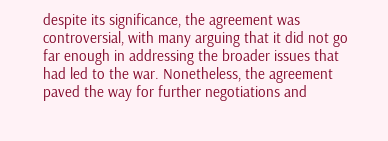despite its significance, the agreement was controversial, with many arguing that it did not go far enough in addressing the broader issues that had led to the war. Nonetheless, the agreement paved the way for further negotiations and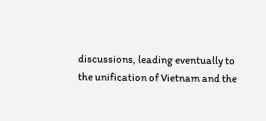discussions, leading eventually to the unification of Vietnam and the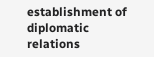establishment of diplomatic relations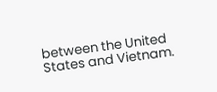between the United States and Vietnam.